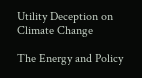Utility Deception on Climate Change

The Energy and Policy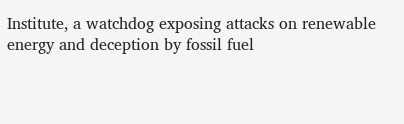Institute, a watchdog exposing attacks on renewable energy and deception by fossil fuel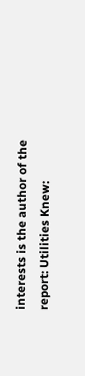interests is the author of the report: Utilities Knew: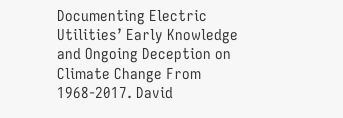Documenting Electric Utilities’ Early Knowledge and Ongoing Deception on Climate Change From 1968-2017. David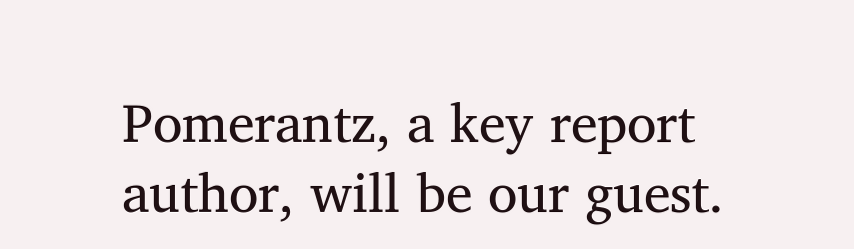Pomerantz, a key report author, will be our guest.